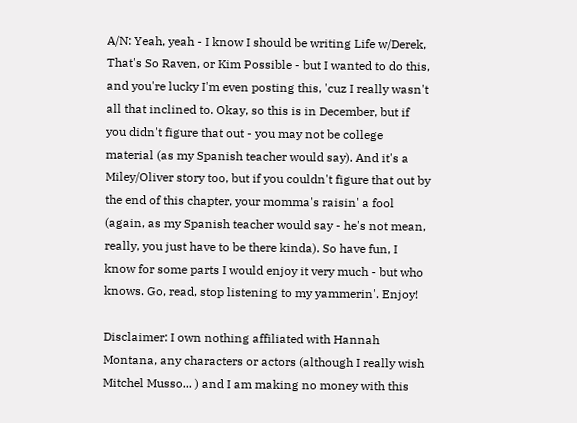A/N: Yeah, yeah - I know I should be writing Life w/Derek, That's So Raven, or Kim Possible - but I wanted to do this, and you're lucky I'm even posting this, 'cuz I really wasn't all that inclined to. Okay, so this is in December, but if you didn't figure that out - you may not be college material (as my Spanish teacher would say). And it's a Miley/Oliver story too, but if you couldn't figure that out by the end of this chapter, your momma's raisin' a fool (again, as my Spanish teacher would say - he's not mean, really, you just have to be there kinda). So have fun, I know for some parts I would enjoy it very much - but who knows. Go, read, stop listening to my yammerin'. Enjoy!

Disclaimer: I own nothing affiliated with Hannah Montana, any characters or actors (although I really wish Mitchel Musso... ) and I am making no money with this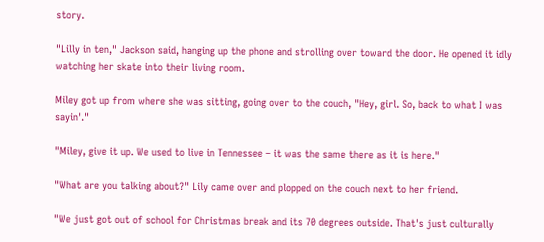story.

"Lilly in ten," Jackson said, hanging up the phone and strolling over toward the door. He opened it idly watching her skate into their living room.

Miley got up from where she was sitting, going over to the couch, "Hey, girl. So, back to what I was sayin'."

"Miley, give it up. We used to live in Tennessee – it was the same there as it is here."

"What are you talking about?" Lily came over and plopped on the couch next to her friend.

"We just got out of school for Christmas break and its 70 degrees outside. That's just culturally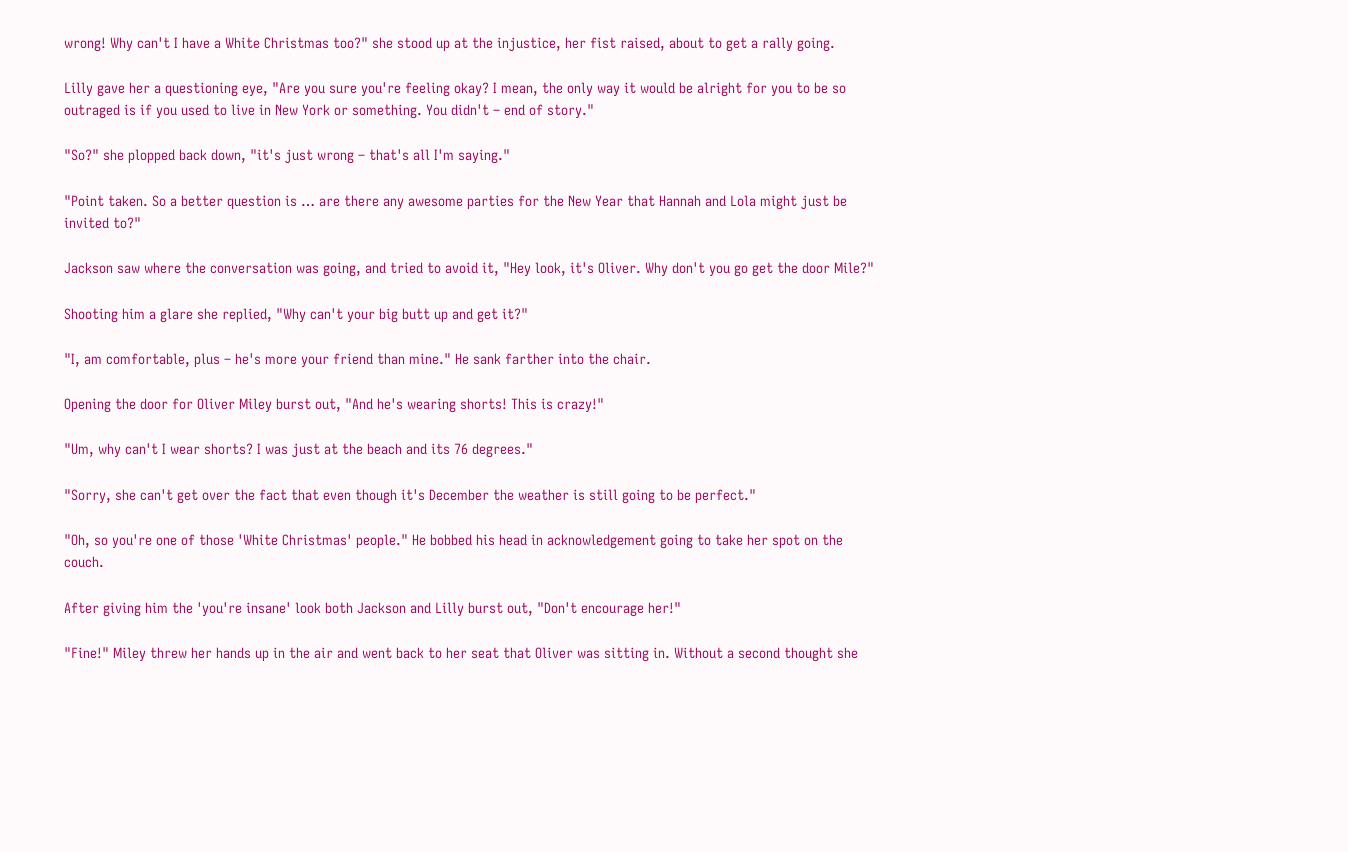wrong! Why can't I have a White Christmas too?" she stood up at the injustice, her fist raised, about to get a rally going.

Lilly gave her a questioning eye, "Are you sure you're feeling okay? I mean, the only way it would be alright for you to be so outraged is if you used to live in New York or something. You didn't – end of story."

"So?" she plopped back down, "it's just wrong – that's all I'm saying."

"Point taken. So a better question is … are there any awesome parties for the New Year that Hannah and Lola might just be invited to?"

Jackson saw where the conversation was going, and tried to avoid it, "Hey look, it's Oliver. Why don't you go get the door Mile?"

Shooting him a glare she replied, "Why can't your big butt up and get it?"

"I, am comfortable, plus – he's more your friend than mine." He sank farther into the chair.

Opening the door for Oliver Miley burst out, "And he's wearing shorts! This is crazy!"

"Um, why can't I wear shorts? I was just at the beach and its 76 degrees."

"Sorry, she can't get over the fact that even though it's December the weather is still going to be perfect."

"Oh, so you're one of those 'White Christmas' people." He bobbed his head in acknowledgement going to take her spot on the couch.

After giving him the 'you're insane' look both Jackson and Lilly burst out, "Don't encourage her!"

"Fine!" Miley threw her hands up in the air and went back to her seat that Oliver was sitting in. Without a second thought she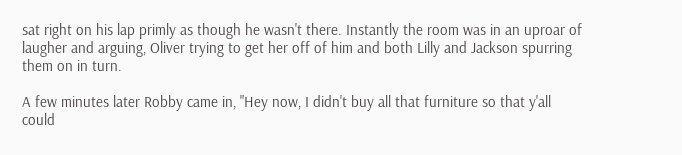sat right on his lap primly as though he wasn't there. Instantly the room was in an uproar of laugher and arguing, Oliver trying to get her off of him and both Lilly and Jackson spurring them on in turn.

A few minutes later Robby came in, "Hey now, I didn't buy all that furniture so that y'all could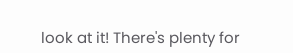look at it! There's plenty for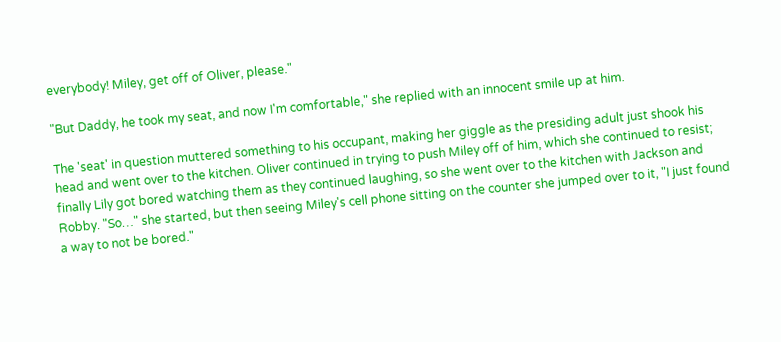everybody! Miley, get off of Oliver, please."

"But Daddy, he took my seat, and now I'm comfortable," she replied with an innocent smile up at him.

The 'seat' in question muttered something to his occupant, making her giggle as the presiding adult just shook his head and went over to the kitchen. Oliver continued in trying to push Miley off of him, which she continued to resist; finally Lily got bored watching them as they continued laughing, so she went over to the kitchen with Jackson and Robby. "So…" she started, but then seeing Miley's cell phone sitting on the counter she jumped over to it, "I just found a way to not be bored."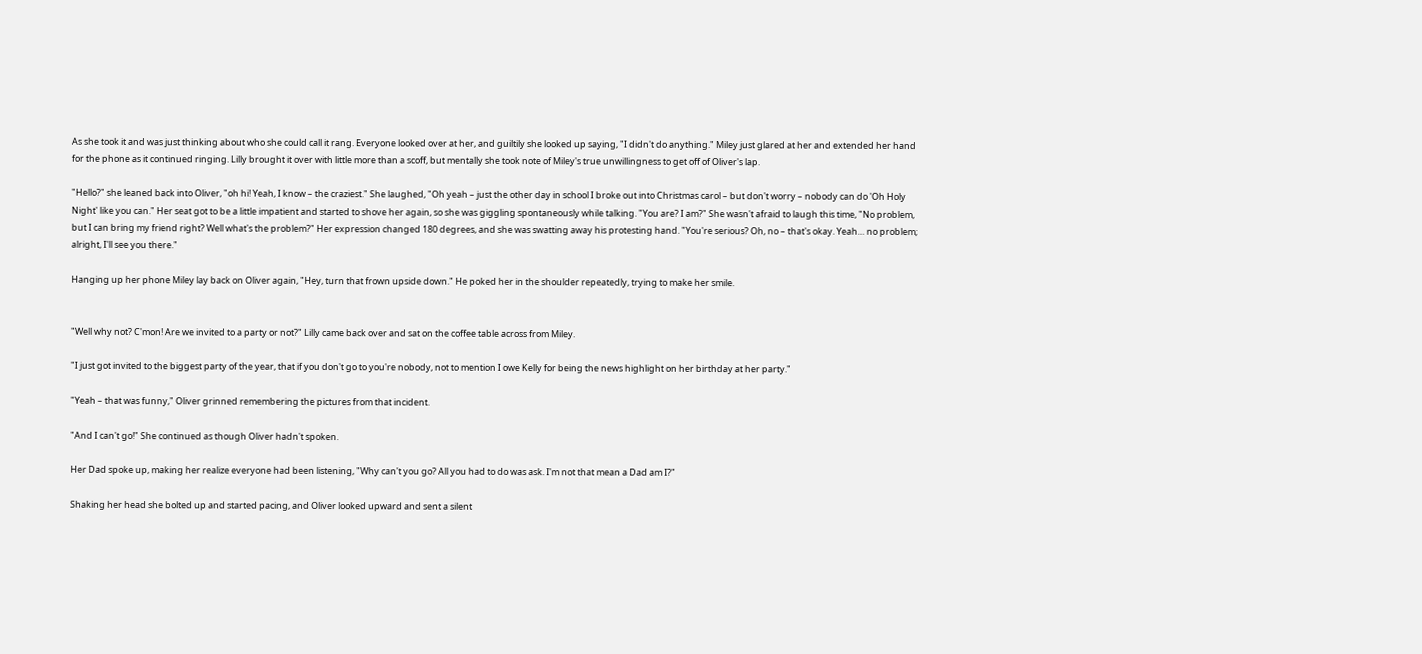As she took it and was just thinking about who she could call it rang. Everyone looked over at her, and guiltily she looked up saying, "I didn't do anything." Miley just glared at her and extended her hand for the phone as it continued ringing. Lilly brought it over with little more than a scoff, but mentally she took note of Miley's true unwillingness to get off of Oliver's lap.

"Hello?" she leaned back into Oliver, "oh hi! Yeah, I know – the craziest." She laughed, "Oh yeah – just the other day in school I broke out into Christmas carol – but don't worry – nobody can do 'Oh Holy Night' like you can." Her seat got to be a little impatient and started to shove her again, so she was giggling spontaneously while talking. "You are? I am?" She wasn't afraid to laugh this time, "No problem, but I can bring my friend right? Well what's the problem?" Her expression changed 180 degrees, and she was swatting away his protesting hand. "You're serious? Oh, no – that's okay. Yeah… no problem; alright, I'll see you there."

Hanging up her phone Miley lay back on Oliver again, "Hey, turn that frown upside down." He poked her in the shoulder repeatedly, trying to make her smile.


"Well why not? C'mon! Are we invited to a party or not?" Lilly came back over and sat on the coffee table across from Miley.

"I just got invited to the biggest party of the year, that if you don't go to you're nobody, not to mention I owe Kelly for being the news highlight on her birthday at her party."

"Yeah – that was funny," Oliver grinned remembering the pictures from that incident.

"And I can't go!" She continued as though Oliver hadn't spoken.

Her Dad spoke up, making her realize everyone had been listening, "Why can't you go? All you had to do was ask. I'm not that mean a Dad am I?"

Shaking her head she bolted up and started pacing, and Oliver looked upward and sent a silent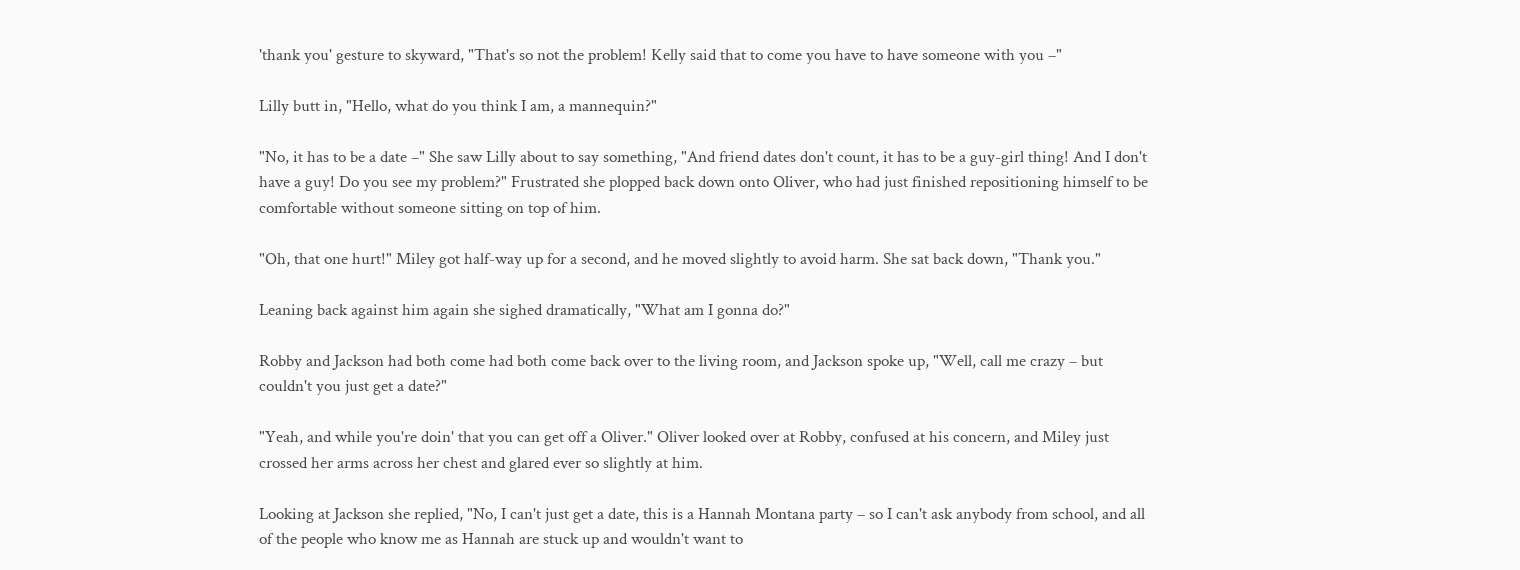'thank you' gesture to skyward, "That's so not the problem! Kelly said that to come you have to have someone with you –"

Lilly butt in, "Hello, what do you think I am, a mannequin?"

"No, it has to be a date –" She saw Lilly about to say something, "And friend dates don't count, it has to be a guy-girl thing! And I don't have a guy! Do you see my problem?" Frustrated she plopped back down onto Oliver, who had just finished repositioning himself to be comfortable without someone sitting on top of him.

"Oh, that one hurt!" Miley got half-way up for a second, and he moved slightly to avoid harm. She sat back down, "Thank you."

Leaning back against him again she sighed dramatically, "What am I gonna do?"

Robby and Jackson had both come had both come back over to the living room, and Jackson spoke up, "Well, call me crazy – but couldn't you just get a date?"

"Yeah, and while you're doin' that you can get off a Oliver." Oliver looked over at Robby, confused at his concern, and Miley just crossed her arms across her chest and glared ever so slightly at him.

Looking at Jackson she replied, "No, I can't just get a date, this is a Hannah Montana party – so I can't ask anybody from school, and all of the people who know me as Hannah are stuck up and wouldn't want to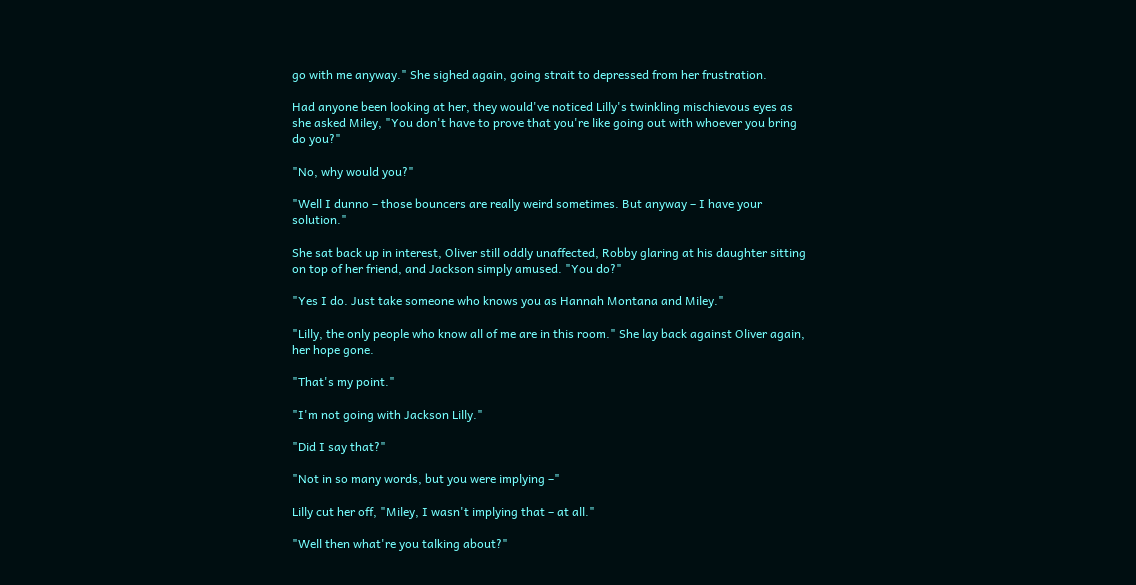go with me anyway." She sighed again, going strait to depressed from her frustration.

Had anyone been looking at her, they would've noticed Lilly's twinkling mischievous eyes as she asked Miley, "You don't have to prove that you're like going out with whoever you bring do you?"

"No, why would you?"

"Well I dunno – those bouncers are really weird sometimes. But anyway – I have your solution."

She sat back up in interest, Oliver still oddly unaffected, Robby glaring at his daughter sitting on top of her friend, and Jackson simply amused. "You do?"

"Yes I do. Just take someone who knows you as Hannah Montana and Miley."

"Lilly, the only people who know all of me are in this room." She lay back against Oliver again, her hope gone.

"That's my point."

"I'm not going with Jackson Lilly."

"Did I say that?"

"Not in so many words, but you were implying –"

Lilly cut her off, "Miley, I wasn't implying that – at all."

"Well then what're you talking about?"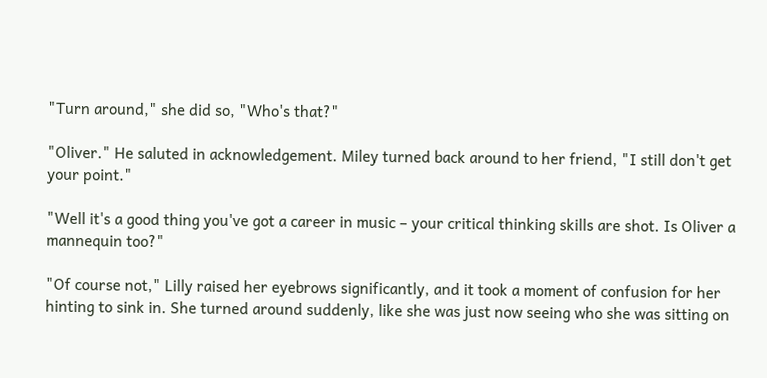"Turn around," she did so, "Who's that?"

"Oliver." He saluted in acknowledgement. Miley turned back around to her friend, "I still don't get your point."

"Well it's a good thing you've got a career in music – your critical thinking skills are shot. Is Oliver a mannequin too?"

"Of course not," Lilly raised her eyebrows significantly, and it took a moment of confusion for her hinting to sink in. She turned around suddenly, like she was just now seeing who she was sitting on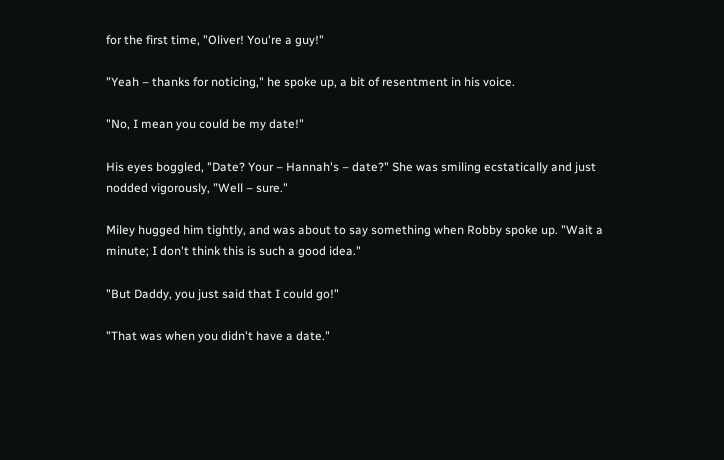for the first time, "Oliver! You're a guy!"

"Yeah – thanks for noticing," he spoke up, a bit of resentment in his voice.

"No, I mean you could be my date!"

His eyes boggled, "Date? Your – Hannah's – date?" She was smiling ecstatically and just nodded vigorously, "Well – sure."

Miley hugged him tightly, and was about to say something when Robby spoke up. "Wait a minute; I don't think this is such a good idea."

"But Daddy, you just said that I could go!"

"That was when you didn't have a date."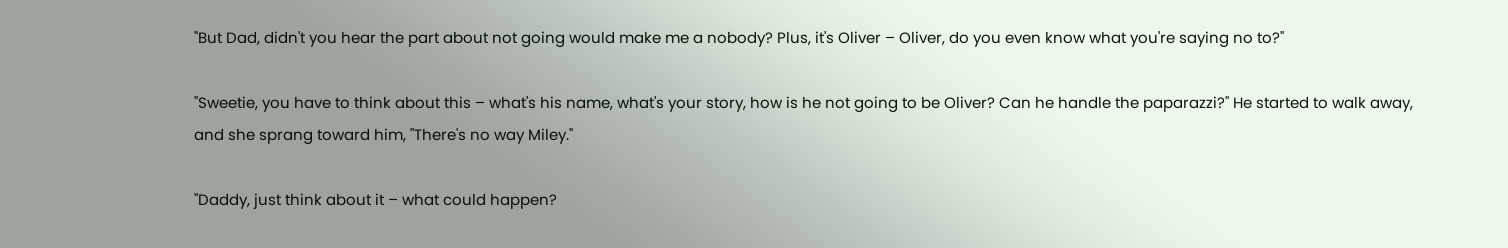"But Dad, didn't you hear the part about not going would make me a nobody? Plus, it's Oliver – Oliver, do you even know what you're saying no to?"

"Sweetie, you have to think about this – what's his name, what's your story, how is he not going to be Oliver? Can he handle the paparazzi?" He started to walk away, and she sprang toward him, "There's no way Miley."

"Daddy, just think about it – what could happen?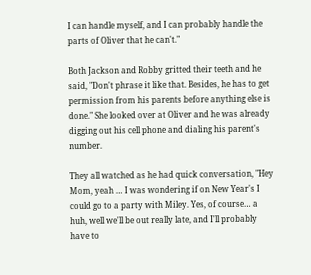I can handle myself, and I can probably handle the parts of Oliver that he can't."

Both Jackson and Robby gritted their teeth and he said, "Don't phrase it like that. Besides, he has to get permission from his parents before anything else is done." She looked over at Oliver and he was already digging out his cell phone and dialing his parent's number.

They all watched as he had quick conversation, "Hey Mom, yeah … I was wondering if on New Year's I could go to a party with Miley. Yes, of course… a huh, well we'll be out really late, and I'll probably have to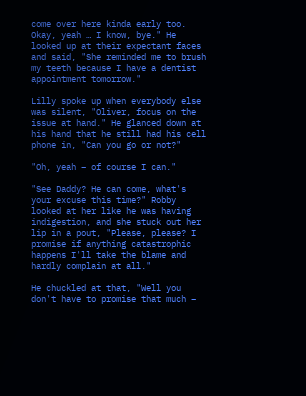come over here kinda early too. Okay, yeah … I know, bye." He looked up at their expectant faces and said, "She reminded me to brush my teeth because I have a dentist appointment tomorrow."

Lilly spoke up when everybody else was silent, "Oliver, focus on the issue at hand." He glanced down at his hand that he still had his cell phone in, "Can you go or not?"

"Oh, yeah – of course I can."

"See Daddy? He can come, what's your excuse this time?" Robby looked at her like he was having indigestion, and she stuck out her lip in a pout, "Please, please? I promise if anything catastrophic happens I'll take the blame and hardly complain at all."

He chuckled at that, "Well you don't have to promise that much –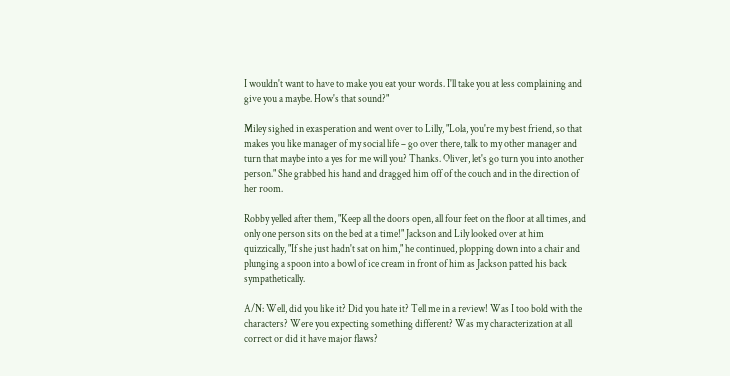I wouldn't want to have to make you eat your words. I'll take you at less complaining and give you a maybe. How's that sound?"

Miley sighed in exasperation and went over to Lilly, "Lola, you're my best friend, so that makes you like manager of my social life – go over there, talk to my other manager and turn that maybe into a yes for me will you? Thanks. Oliver, let's go turn you into another person." She grabbed his hand and dragged him off of the couch and in the direction of her room.

Robby yelled after them, "Keep all the doors open, all four feet on the floor at all times, and only one person sits on the bed at a time!" Jackson and Lily looked over at him quizzically, "If she just hadn't sat on him," he continued, plopping down into a chair and plunging a spoon into a bowl of ice cream in front of him as Jackson patted his back sympathetically.

A/N: Well, did you like it? Did you hate it? Tell me in a review! Was I too bold with the characters? Were you expecting something different? Was my characterization at all correct or did it have major flaws?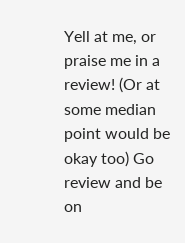Yell at me, or praise me in a review! (Or at some median point would be okay too) Go review and be on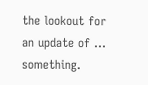the lookout for an update of ... something.